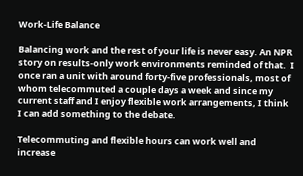Work-Life Balance

Balancing work and the rest of your life is never easy. An NPR story on results-only work environments reminded of that.  I once ran a unit with around forty-five professionals, most of whom telecommuted a couple days a week and since my current staff and I enjoy flexible work arrangements, I think I can add something to the debate.

Telecommuting and flexible hours can work well and increase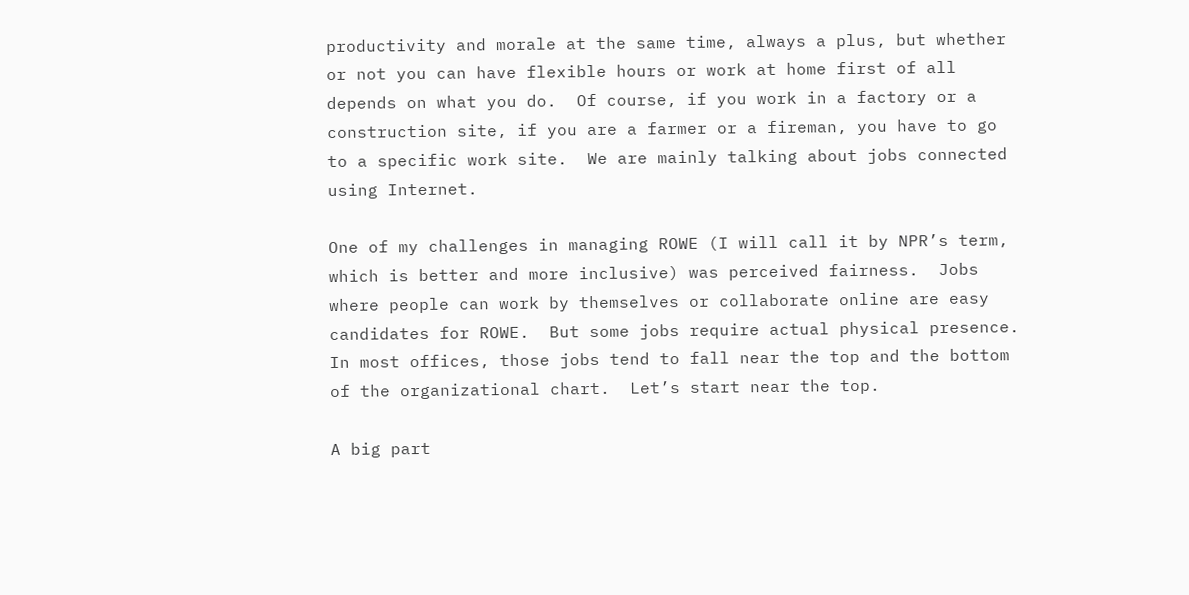productivity and morale at the same time, always a plus, but whether or not you can have flexible hours or work at home first of all depends on what you do.  Of course, if you work in a factory or a construction site, if you are a farmer or a fireman, you have to go to a specific work site.  We are mainly talking about jobs connected using Internet.

One of my challenges in managing ROWE (I will call it by NPR’s term, which is better and more inclusive) was perceived fairness.  Jobs where people can work by themselves or collaborate online are easy candidates for ROWE.  But some jobs require actual physical presence.  In most offices, those jobs tend to fall near the top and the bottom of the organizational chart.  Let’s start near the top.

A big part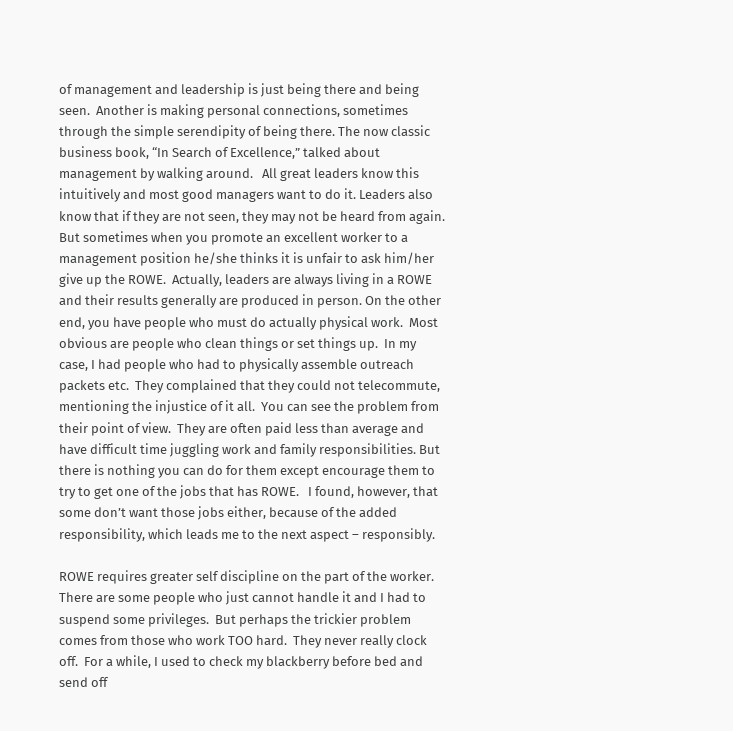of management and leadership is just being there and being seen.  Another is making personal connections, sometimes through the simple serendipity of being there. The now classic business book, “In Search of Excellence,” talked about management by walking around.   All great leaders know this intuitively and most good managers want to do it. Leaders also know that if they are not seen, they may not be heard from again. But sometimes when you promote an excellent worker to a management position he/she thinks it is unfair to ask him/her give up the ROWE.  Actually, leaders are always living in a ROWE and their results generally are produced in person. On the other end, you have people who must do actually physical work.  Most obvious are people who clean things or set things up.  In my case, I had people who had to physically assemble outreach packets etc.  They complained that they could not telecommute, mentioning the injustice of it all.  You can see the problem from their point of view.  They are often paid less than average and have difficult time juggling work and family responsibilities. But there is nothing you can do for them except encourage them to try to get one of the jobs that has ROWE.   I found, however, that some don’t want those jobs either, because of the added responsibility, which leads me to the next aspect – responsibly.

ROWE requires greater self discipline on the part of the worker.  There are some people who just cannot handle it and I had to suspend some privileges.  But perhaps the trickier problem comes from those who work TOO hard.  They never really clock off.  For a while, I used to check my blackberry before bed and send off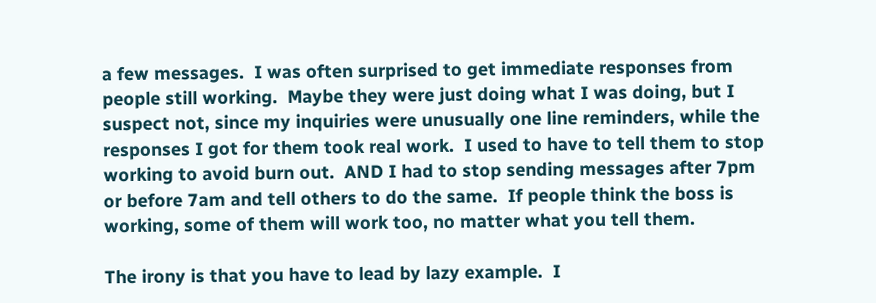a few messages.  I was often surprised to get immediate responses from people still working.  Maybe they were just doing what I was doing, but I suspect not, since my inquiries were unusually one line reminders, while the responses I got for them took real work.  I used to have to tell them to stop working to avoid burn out.  AND I had to stop sending messages after 7pm or before 7am and tell others to do the same.  If people think the boss is working, some of them will work too, no matter what you tell them.

The irony is that you have to lead by lazy example.  I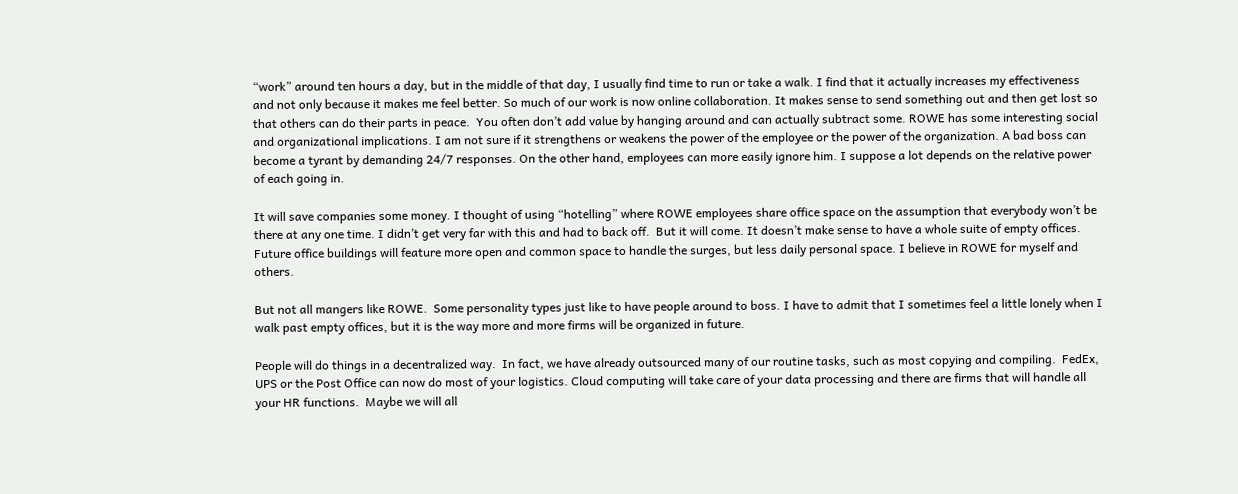“work” around ten hours a day, but in the middle of that day, I usually find time to run or take a walk. I find that it actually increases my effectiveness and not only because it makes me feel better. So much of our work is now online collaboration. It makes sense to send something out and then get lost so that others can do their parts in peace.  You often don’t add value by hanging around and can actually subtract some. ROWE has some interesting social and organizational implications. I am not sure if it strengthens or weakens the power of the employee or the power of the organization. A bad boss can become a tyrant by demanding 24/7 responses. On the other hand, employees can more easily ignore him. I suppose a lot depends on the relative power of each going in.

It will save companies some money. I thought of using “hotelling” where ROWE employees share office space on the assumption that everybody won’t be there at any one time. I didn’t get very far with this and had to back off.  But it will come. It doesn’t make sense to have a whole suite of empty offices. Future office buildings will feature more open and common space to handle the surges, but less daily personal space. I believe in ROWE for myself and others.

But not all mangers like ROWE.  Some personality types just like to have people around to boss. I have to admit that I sometimes feel a little lonely when I walk past empty offices, but it is the way more and more firms will be organized in future.

People will do things in a decentralized way.  In fact, we have already outsourced many of our routine tasks, such as most copying and compiling.  FedEx, UPS or the Post Office can now do most of your logistics. Cloud computing will take care of your data processing and there are firms that will handle all your HR functions.  Maybe we will all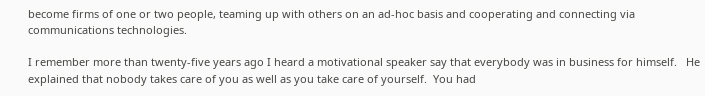become firms of one or two people, teaming up with others on an ad-hoc basis and cooperating and connecting via communications technologies.

I remember more than twenty-five years ago I heard a motivational speaker say that everybody was in business for himself.   He explained that nobody takes care of you as well as you take care of yourself.  You had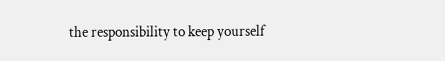the responsibility to keep yourself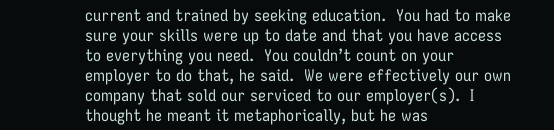current and trained by seeking education.  You had to make sure your skills were up to date and that you have access to everything you need.  You couldn’t count on your employer to do that, he said.  We were effectively our own company that sold our serviced to our employer(s).  I thought he meant it metaphorically, but he was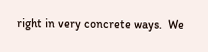right in very concrete ways.  We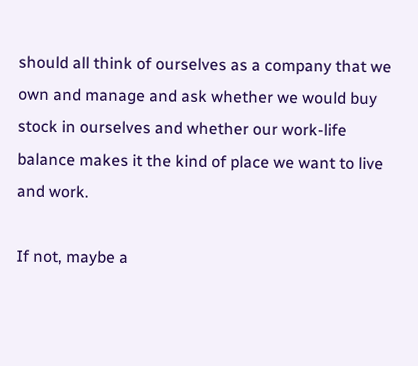should all think of ourselves as a company that we own and manage and ask whether we would buy stock in ourselves and whether our work-life balance makes it the kind of place we want to live and work.

If not, maybe a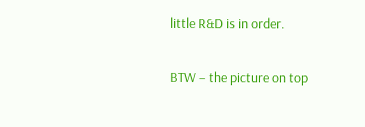little R&D is in order.

BTW – the picture on top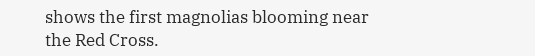shows the first magnolias blooming near the Red Cross.